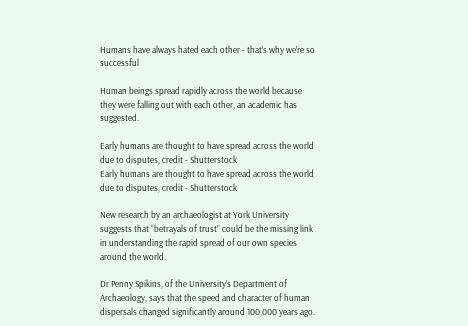Humans have always hated each other - that’s why we’re so successful

Human beings spread rapidly across the world because they were falling out with each other, an academic has suggested.

Early humans are thought to have spread across the world due to disputes, credit - Shutterstock
Early humans are thought to have spread across the world due to disputes, credit - Shutterstock

New research by an archaeologist at York University suggests that “betrayals of trust” could be the missing link in understanding the rapid spread of our own species around the world.

Dr Penny Spikins, of the University’s Department of Archaeology, says that the speed and character of human dispersals changed significantly around 100,000 years ago.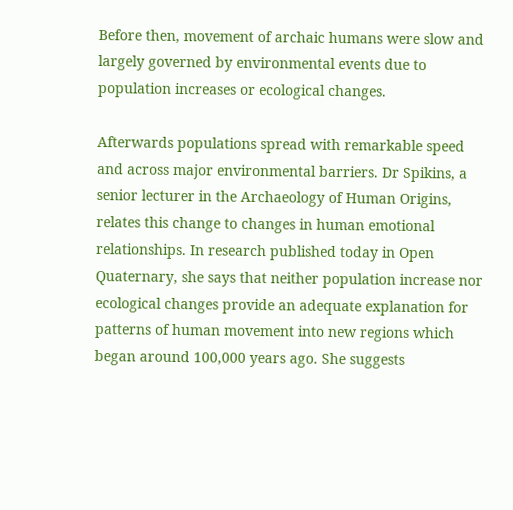Before then, movement of archaic humans were slow and largely governed by environmental events due to population increases or ecological changes.

Afterwards populations spread with remarkable speed and across major environmental barriers. Dr Spikins, a senior lecturer in the Archaeology of Human Origins, relates this change to changes in human emotional relationships. In research published today in Open Quaternary, she says that neither population increase nor ecological changes provide an adequate explanation for patterns of human movement into new regions which began around 100,000 years ago. She suggests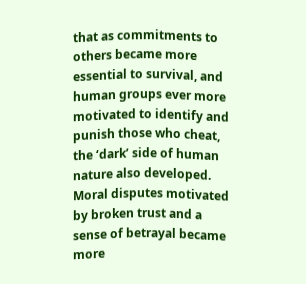that as commitments to others became more essential to survival, and human groups ever more motivated to identify and punish those who cheat, the ‘dark’ side of human nature also developed. Moral disputes motivated by broken trust and a sense of betrayal became more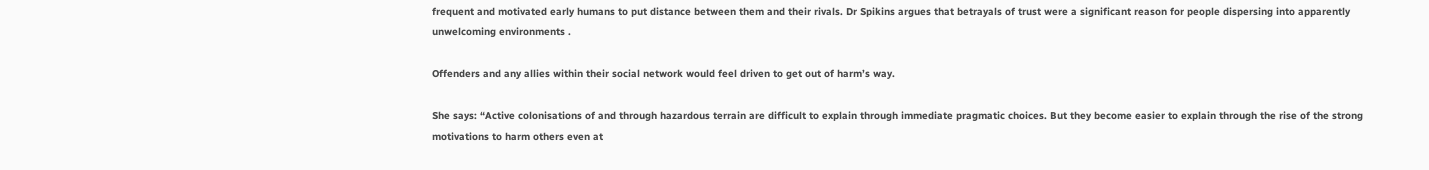frequent and motivated early humans to put distance between them and their rivals. Dr Spikins argues that betrayals of trust were a significant reason for people dispersing into apparently unwelcoming environments .

Offenders and any allies within their social network would feel driven to get out of harm’s way.

She says: “Active colonisations of and through hazardous terrain are difficult to explain through immediate pragmatic choices. But they become easier to explain through the rise of the strong motivations to harm others even at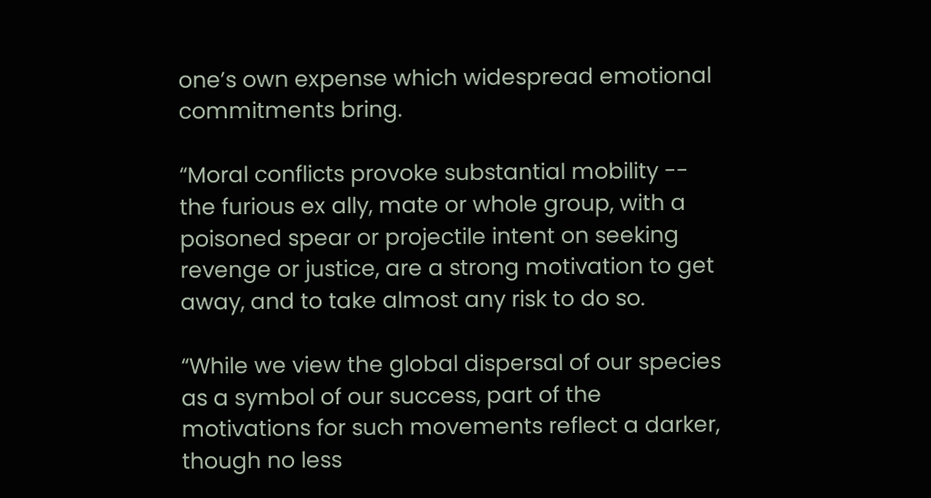one’s own expense which widespread emotional commitments bring.

“Moral conflicts provoke substantial mobility -- the furious ex ally, mate or whole group, with a poisoned spear or projectile intent on seeking revenge or justice, are a strong motivation to get away, and to take almost any risk to do so.

“While we view the global dispersal of our species as a symbol of our success, part of the motivations for such movements reflect a darker, though no less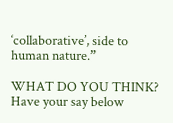‘collaborative’, side to human nature.”

WHAT DO YOU THINK? Have your say below